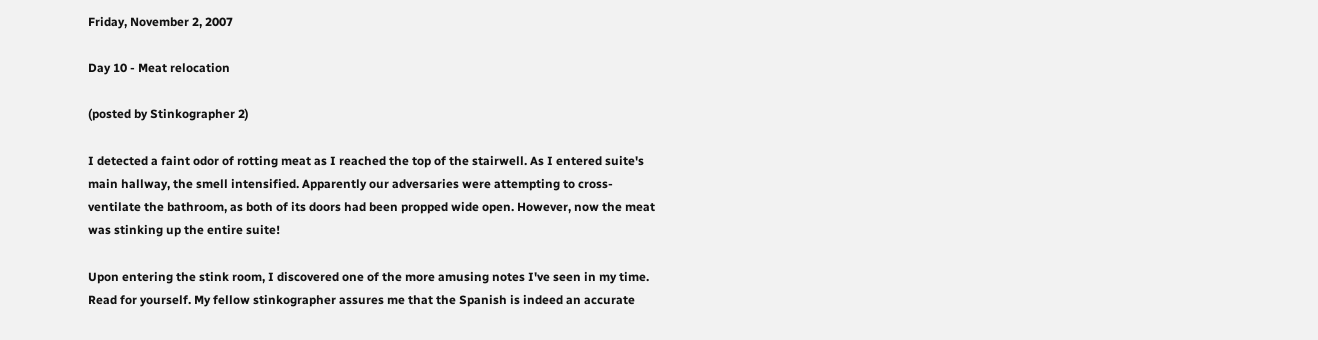Friday, November 2, 2007

Day 10 - Meat relocation

(posted by Stinkographer 2)

I detected a faint odor of rotting meat as I reached the top of the stairwell. As I entered suite's main hallway, the smell intensified. Apparently our adversaries were attempting to cross-ventilate the bathroom, as both of its doors had been propped wide open. However, now the meat was stinking up the entire suite!

Upon entering the stink room, I discovered one of the more amusing notes I've seen in my time. Read for yourself. My fellow stinkographer assures me that the Spanish is indeed an accurate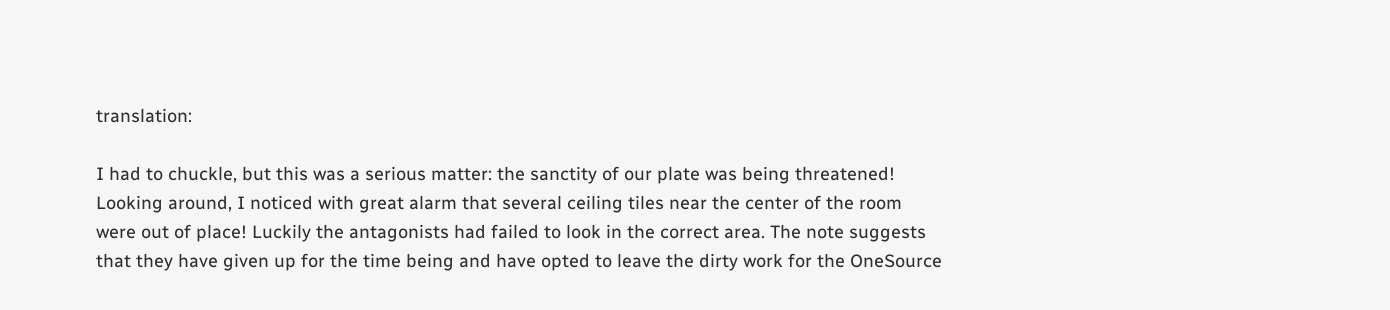translation:

I had to chuckle, but this was a serious matter: the sanctity of our plate was being threatened! Looking around, I noticed with great alarm that several ceiling tiles near the center of the room were out of place! Luckily the antagonists had failed to look in the correct area. The note suggests that they have given up for the time being and have opted to leave the dirty work for the OneSource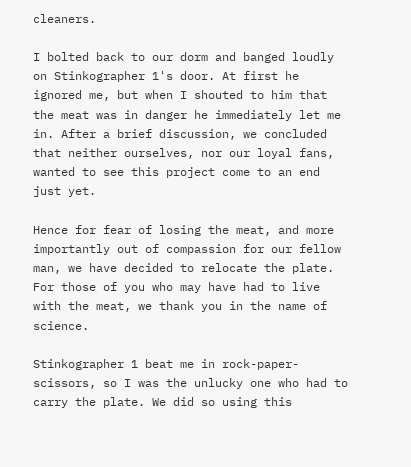cleaners.

I bolted back to our dorm and banged loudly on Stinkographer 1's door. At first he ignored me, but when I shouted to him that the meat was in danger he immediately let me in. After a brief discussion, we concluded that neither ourselves, nor our loyal fans, wanted to see this project come to an end just yet.

Hence for fear of losing the meat, and more importantly out of compassion for our fellow man, we have decided to relocate the plate. For those of you who may have had to live with the meat, we thank you in the name of science.

Stinkographer 1 beat me in rock-paper-scissors, so I was the unlucky one who had to carry the plate. We did so using this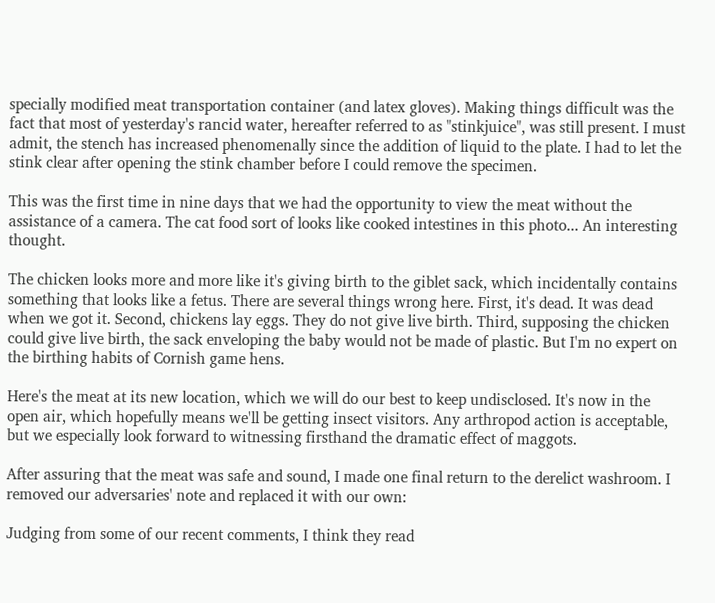specially modified meat transportation container (and latex gloves). Making things difficult was the fact that most of yesterday's rancid water, hereafter referred to as "stinkjuice", was still present. I must admit, the stench has increased phenomenally since the addition of liquid to the plate. I had to let the stink clear after opening the stink chamber before I could remove the specimen.

This was the first time in nine days that we had the opportunity to view the meat without the assistance of a camera. The cat food sort of looks like cooked intestines in this photo... An interesting thought.

The chicken looks more and more like it's giving birth to the giblet sack, which incidentally contains something that looks like a fetus. There are several things wrong here. First, it's dead. It was dead when we got it. Second, chickens lay eggs. They do not give live birth. Third, supposing the chicken could give live birth, the sack enveloping the baby would not be made of plastic. But I'm no expert on the birthing habits of Cornish game hens.

Here's the meat at its new location, which we will do our best to keep undisclosed. It's now in the open air, which hopefully means we'll be getting insect visitors. Any arthropod action is acceptable, but we especially look forward to witnessing firsthand the dramatic effect of maggots.

After assuring that the meat was safe and sound, I made one final return to the derelict washroom. I removed our adversaries' note and replaced it with our own:

Judging from some of our recent comments, I think they read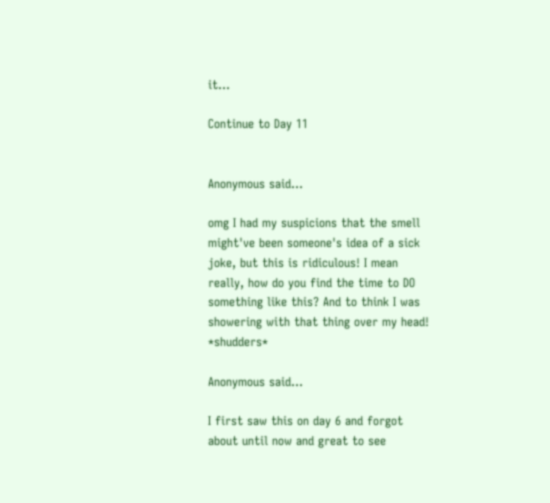it...

Continue to Day 11


Anonymous said...

omg I had my suspicions that the smell might've been someone's idea of a sick joke, but this is ridiculous! I mean really, how do you find the time to DO something like this? And to think I was showering with that thing over my head! *shudders*

Anonymous said...

I first saw this on day 6 and forgot about until now and great to see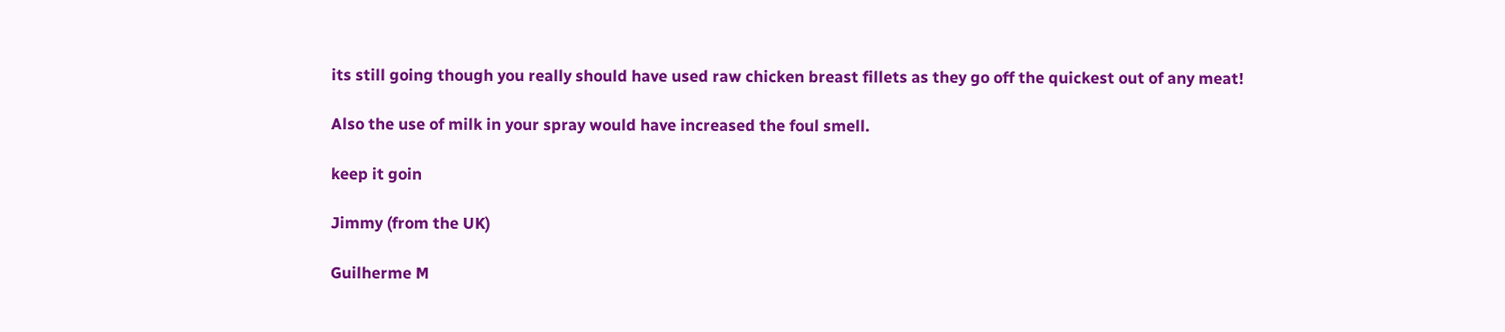its still going though you really should have used raw chicken breast fillets as they go off the quickest out of any meat!

Also the use of milk in your spray would have increased the foul smell.

keep it goin

Jimmy (from the UK)

Guilherme M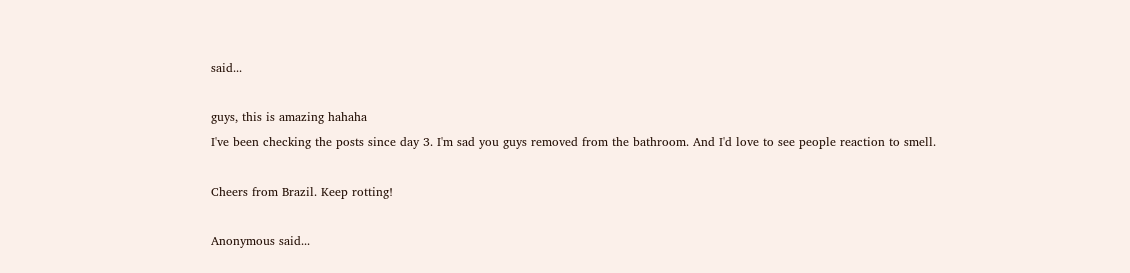said...

guys, this is amazing hahaha
I've been checking the posts since day 3. I'm sad you guys removed from the bathroom. And I'd love to see people reaction to smell.

Cheers from Brazil. Keep rotting!

Anonymous said...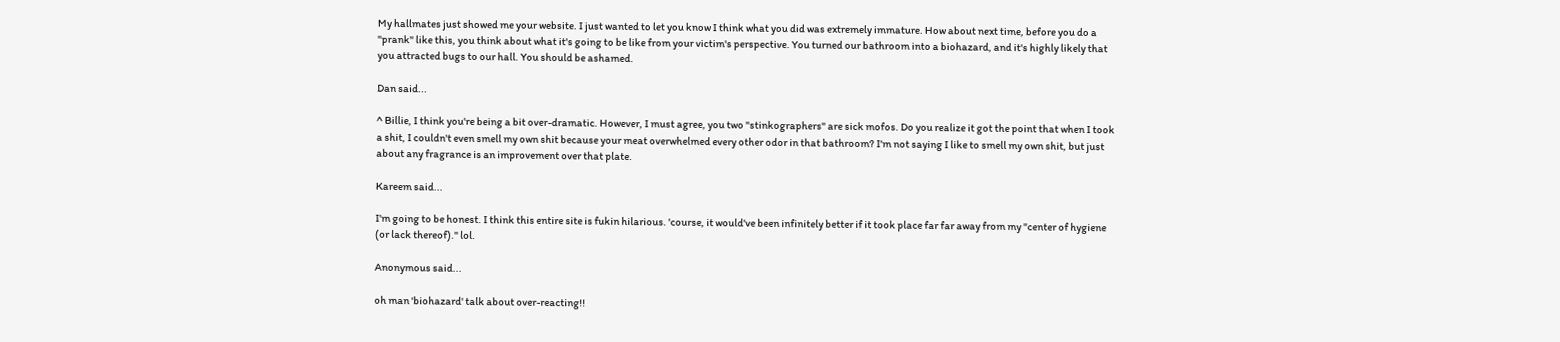My hallmates just showed me your website. I just wanted to let you know I think what you did was extremely immature. How about next time, before you do a "prank" like this, you think about what it's going to be like from your victim's perspective. You turned our bathroom into a biohazard, and it's highly likely that you attracted bugs to our hall. You should be ashamed.

Dan said...

^ Billie, I think you're being a bit over-dramatic. However, I must agree, you two "stinkographers" are sick mofos. Do you realize it got the point that when I took a shit, I couldn't even smell my own shit because your meat overwhelmed every other odor in that bathroom? I'm not saying I like to smell my own shit, but just about any fragrance is an improvement over that plate.

Kareem said...

I'm going to be honest. I think this entire site is fukin hilarious. 'course, it would've been infinitely better if it took place far far away from my "center of hygiene (or lack thereof)." lol.

Anonymous said...

oh man 'biohazard' talk about over-reacting!!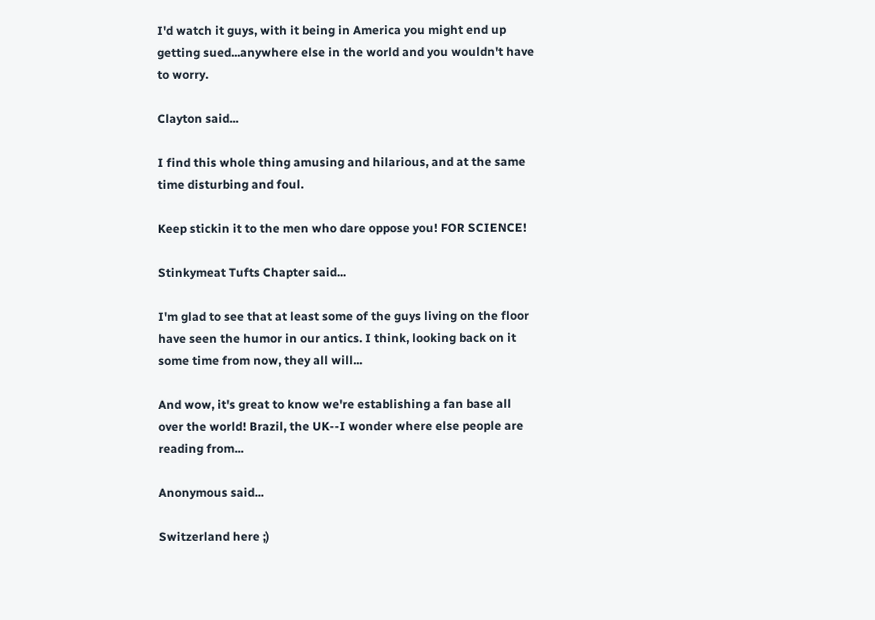I'd watch it guys, with it being in America you might end up getting sued...anywhere else in the world and you wouldn't have to worry.

Clayton said...

I find this whole thing amusing and hilarious, and at the same time disturbing and foul.

Keep stickin it to the men who dare oppose you! FOR SCIENCE!

Stinkymeat Tufts Chapter said...

I'm glad to see that at least some of the guys living on the floor have seen the humor in our antics. I think, looking back on it some time from now, they all will...

And wow, it's great to know we're establishing a fan base all over the world! Brazil, the UK--I wonder where else people are reading from...

Anonymous said...

Switzerland here ;)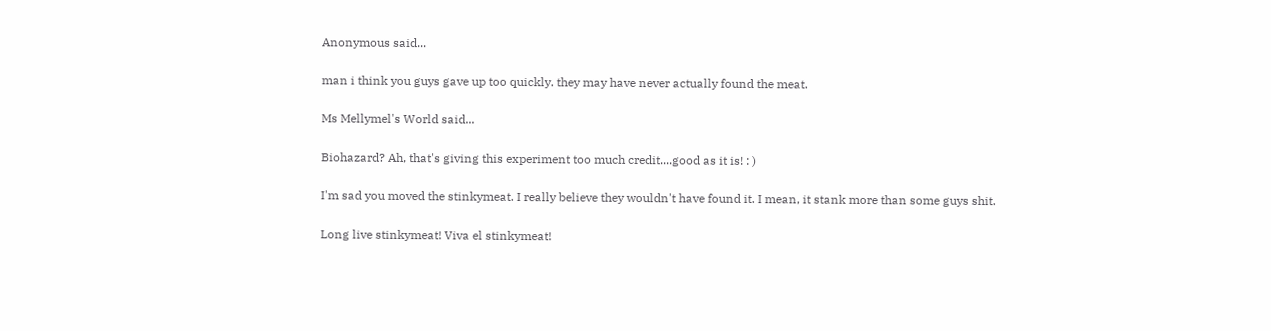Anonymous said...

man i think you guys gave up too quickly. they may have never actually found the meat.

Ms Mellymel's World said...

Biohazard? Ah, that's giving this experiment too much credit....good as it is! : )

I'm sad you moved the stinkymeat. I really believe they wouldn't have found it. I mean, it stank more than some guys shit.

Long live stinkymeat! Viva el stinkymeat!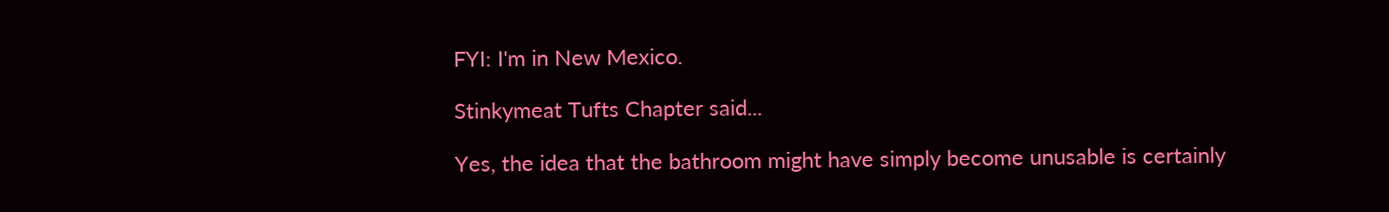FYI: I'm in New Mexico.

Stinkymeat Tufts Chapter said...

Yes, the idea that the bathroom might have simply become unusable is certainly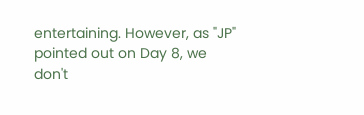entertaining. However, as "JP" pointed out on Day 8, we don't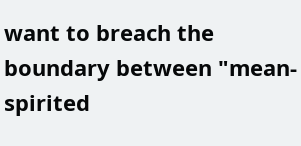want to breach the boundary between "mean-spirited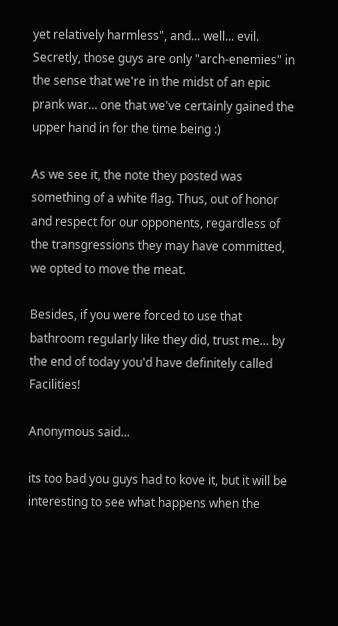yet relatively harmless", and... well... evil. Secretly, those guys are only "arch-enemies" in the sense that we're in the midst of an epic prank war... one that we've certainly gained the upper hand in for the time being :)

As we see it, the note they posted was something of a white flag. Thus, out of honor and respect for our opponents, regardless of the transgressions they may have committed, we opted to move the meat.

Besides, if you were forced to use that bathroom regularly like they did, trust me... by the end of today you'd have definitely called Facilities!

Anonymous said...

its too bad you guys had to kove it, but it will be interesting to see what happens when the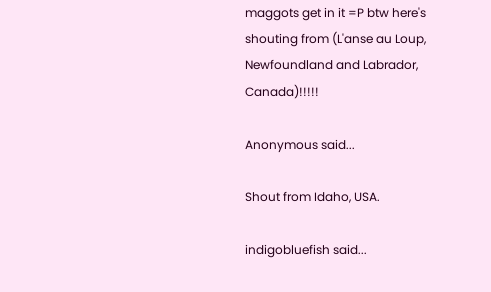maggots get in it =P btw here's shouting from (L'anse au Loup, Newfoundland and Labrador, Canada)!!!!!

Anonymous said...

Shout from Idaho, USA.

indigobluefish said...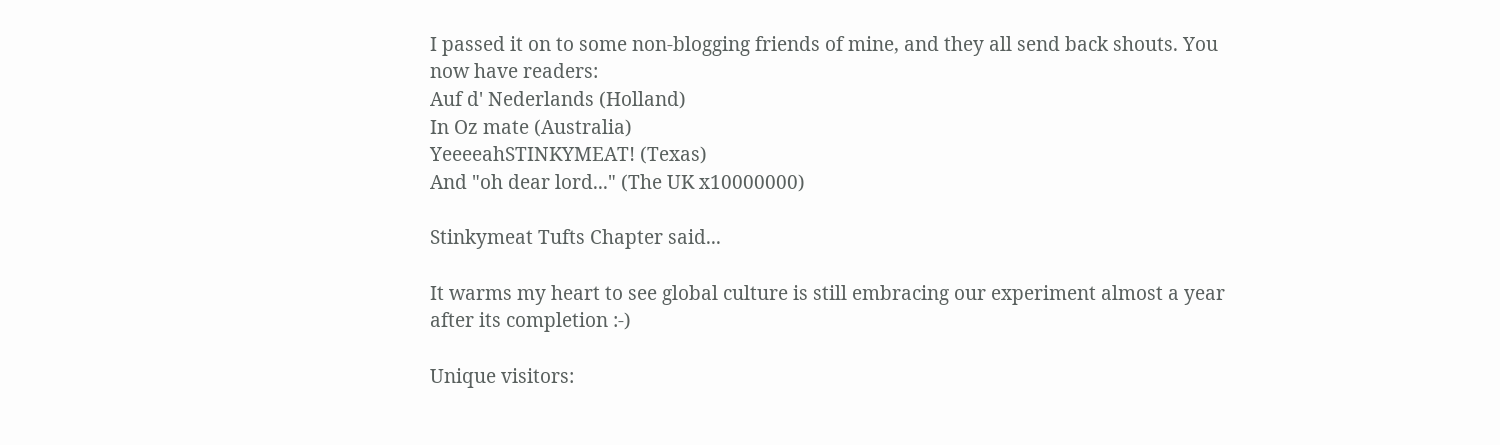I passed it on to some non-blogging friends of mine, and they all send back shouts. You now have readers:
Auf d' Nederlands (Holland)
In Oz mate (Australia)
YeeeeahSTINKYMEAT! (Texas)
And "oh dear lord..." (The UK x10000000)

Stinkymeat Tufts Chapter said...

It warms my heart to see global culture is still embracing our experiment almost a year after its completion :-)

Unique visitors: